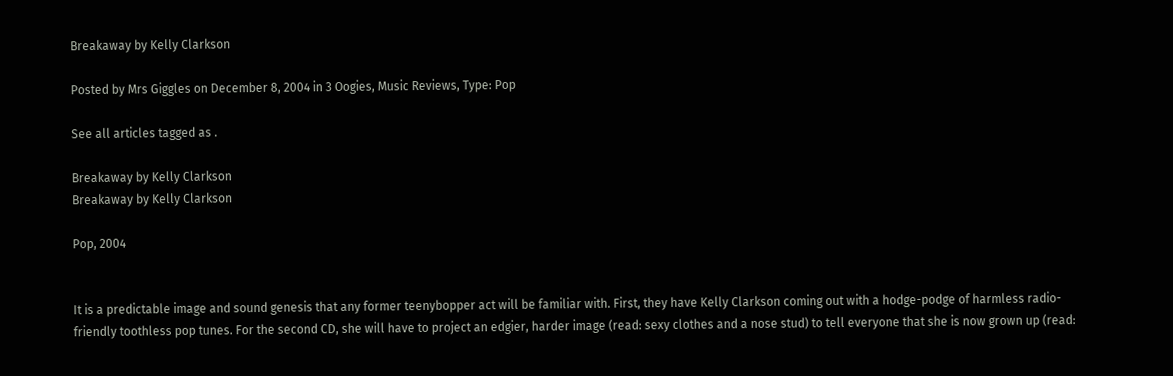Breakaway by Kelly Clarkson

Posted by Mrs Giggles on December 8, 2004 in 3 Oogies, Music Reviews, Type: Pop

See all articles tagged as .

Breakaway by Kelly Clarkson
Breakaway by Kelly Clarkson

Pop, 2004


It is a predictable image and sound genesis that any former teenybopper act will be familiar with. First, they have Kelly Clarkson coming out with a hodge-podge of harmless radio-friendly toothless pop tunes. For the second CD, she will have to project an edgier, harder image (read: sexy clothes and a nose stud) to tell everyone that she is now grown up (read: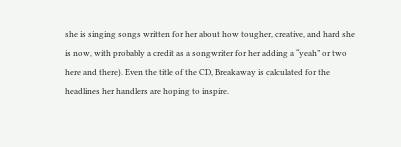she is singing songs written for her about how tougher, creative, and hard she is now, with probably a credit as a songwriter for her adding a “yeah” or two here and there). Even the title of the CD, Breakaway is calculated for the headlines her handlers are hoping to inspire.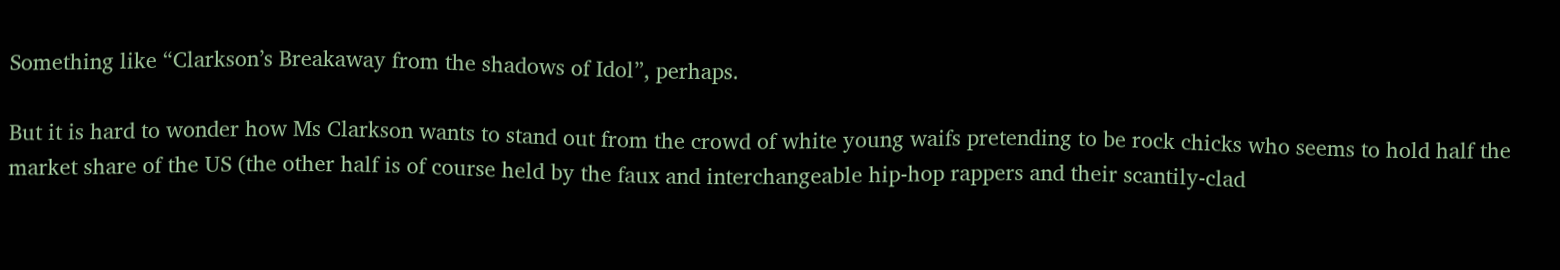Something like “Clarkson’s Breakaway from the shadows of Idol”, perhaps.

But it is hard to wonder how Ms Clarkson wants to stand out from the crowd of white young waifs pretending to be rock chicks who seems to hold half the market share of the US (the other half is of course held by the faux and interchangeable hip-hop rappers and their scantily-clad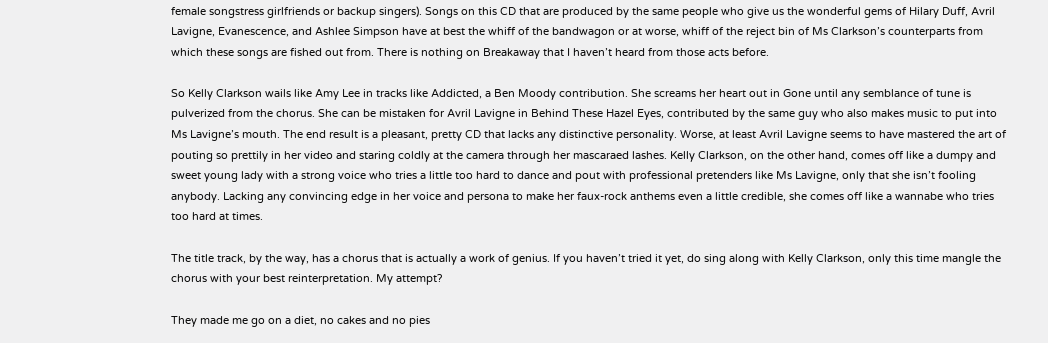female songstress girlfriends or backup singers). Songs on this CD that are produced by the same people who give us the wonderful gems of Hilary Duff, Avril Lavigne, Evanescence, and Ashlee Simpson have at best the whiff of the bandwagon or at worse, whiff of the reject bin of Ms Clarkson’s counterparts from which these songs are fished out from. There is nothing on Breakaway that I haven’t heard from those acts before.

So Kelly Clarkson wails like Amy Lee in tracks like Addicted, a Ben Moody contribution. She screams her heart out in Gone until any semblance of tune is pulverized from the chorus. She can be mistaken for Avril Lavigne in Behind These Hazel Eyes, contributed by the same guy who also makes music to put into Ms Lavigne’s mouth. The end result is a pleasant, pretty CD that lacks any distinctive personality. Worse, at least Avril Lavigne seems to have mastered the art of pouting so prettily in her video and staring coldly at the camera through her mascaraed lashes. Kelly Clarkson, on the other hand, comes off like a dumpy and sweet young lady with a strong voice who tries a little too hard to dance and pout with professional pretenders like Ms Lavigne, only that she isn’t fooling anybody. Lacking any convincing edge in her voice and persona to make her faux-rock anthems even a little credible, she comes off like a wannabe who tries too hard at times.

The title track, by the way, has a chorus that is actually a work of genius. If you haven’t tried it yet, do sing along with Kelly Clarkson, only this time mangle the chorus with your best reinterpretation. My attempt?

They made me go on a diet, no cakes and no pies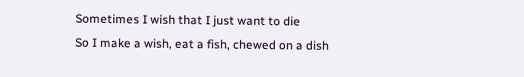Sometimes I wish that I just want to die
So I make a wish, eat a fish, chewed on a dish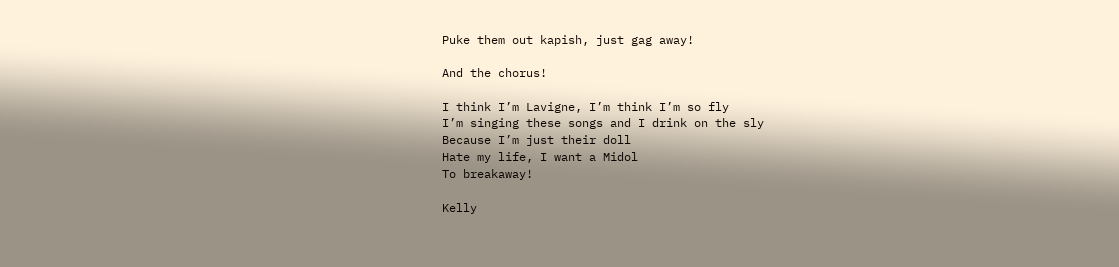Puke them out kapish, just gag away!

And the chorus!

I think I’m Lavigne, I’m think I’m so fly
I’m singing these songs and I drink on the sly
Because I’m just their doll
Hate my life, I want a Midol
To breakaway!

Kelly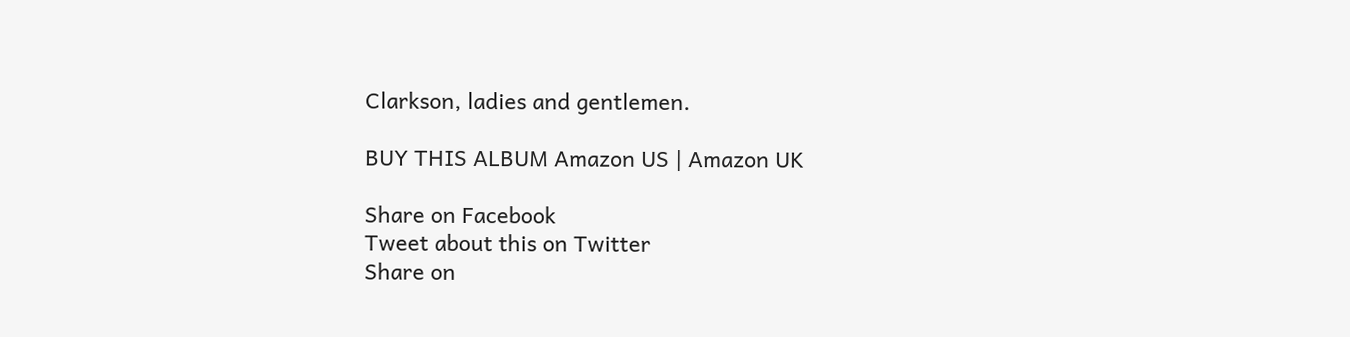Clarkson, ladies and gentlemen.

BUY THIS ALBUM Amazon US | Amazon UK

Share on Facebook
Tweet about this on Twitter
Share on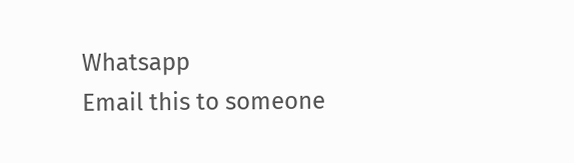Whatsapp
Email this to someone